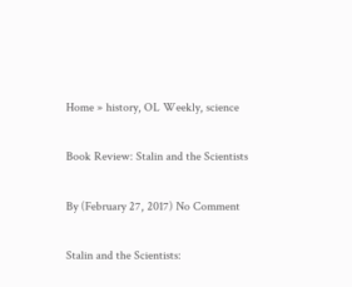Home » history, OL Weekly, science

Book Review: Stalin and the Scientists

By (February 27, 2017) No Comment

Stalin and the Scientists: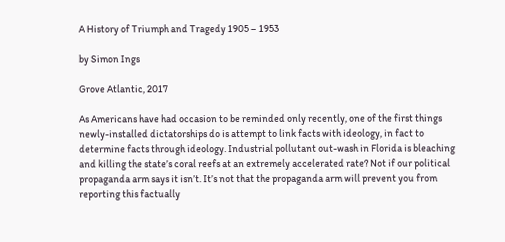A History of Triumph and Tragedy 1905 – 1953

by Simon Ings

Grove Atlantic, 2017

As Americans have had occasion to be reminded only recently, one of the first things newly-installed dictatorships do is attempt to link facts with ideology, in fact to determine facts through ideology. Industrial pollutant out-wash in Florida is bleaching and killing the state’s coral reefs at an extremely accelerated rate? Not if our political propaganda arm says it isn’t. It’s not that the propaganda arm will prevent you from reporting this factually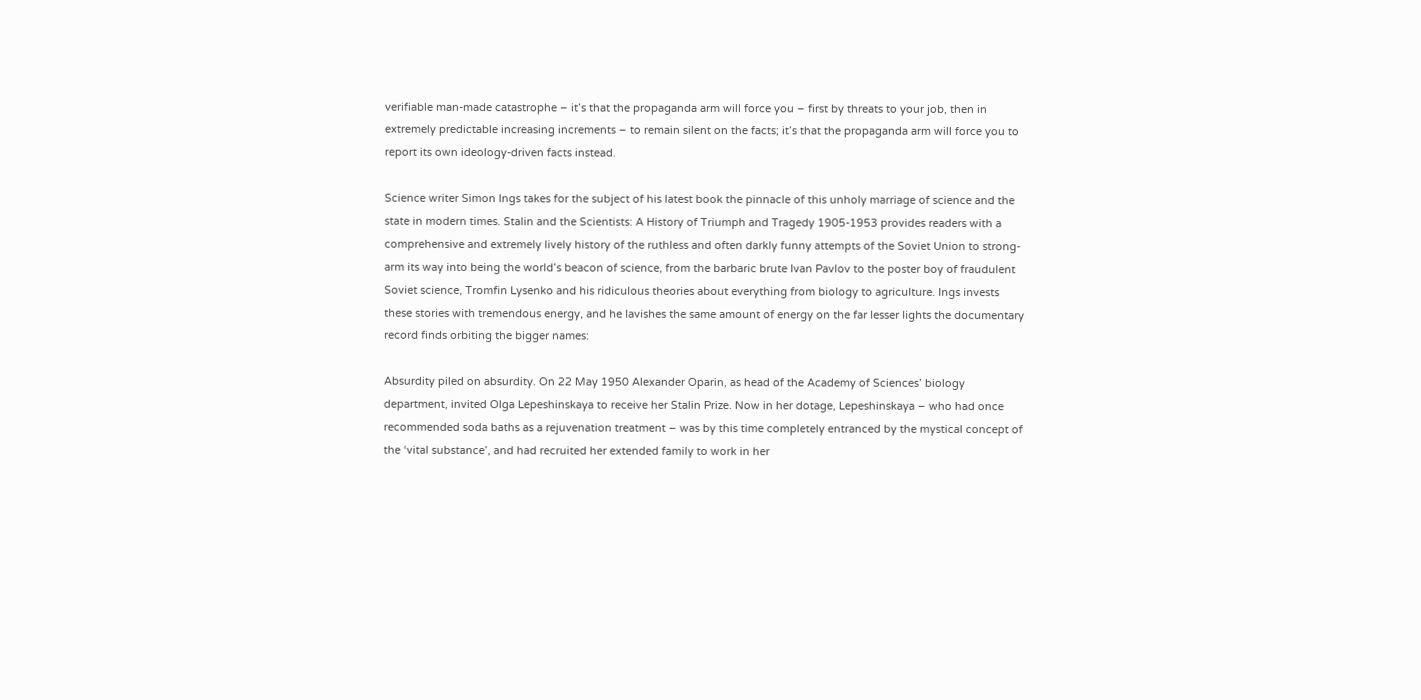verifiable man-made catastrophe – it’s that the propaganda arm will force you – first by threats to your job, then in extremely predictable increasing increments – to remain silent on the facts; it’s that the propaganda arm will force you to report its own ideology-driven facts instead.

Science writer Simon Ings takes for the subject of his latest book the pinnacle of this unholy marriage of science and the state in modern times. Stalin and the Scientists: A History of Triumph and Tragedy 1905-1953 provides readers with a comprehensive and extremely lively history of the ruthless and often darkly funny attempts of the Soviet Union to strong-arm its way into being the world’s beacon of science, from the barbaric brute Ivan Pavlov to the poster boy of fraudulent Soviet science, Tromfin Lysenko and his ridiculous theories about everything from biology to agriculture. Ings invests these stories with tremendous energy, and he lavishes the same amount of energy on the far lesser lights the documentary record finds orbiting the bigger names:

Absurdity piled on absurdity. On 22 May 1950 Alexander Oparin, as head of the Academy of Sciences’ biology department, invited Olga Lepeshinskaya to receive her Stalin Prize. Now in her dotage, Lepeshinskaya – who had once recommended soda baths as a rejuvenation treatment – was by this time completely entranced by the mystical concept of the ‘vital substance’, and had recruited her extended family to work in her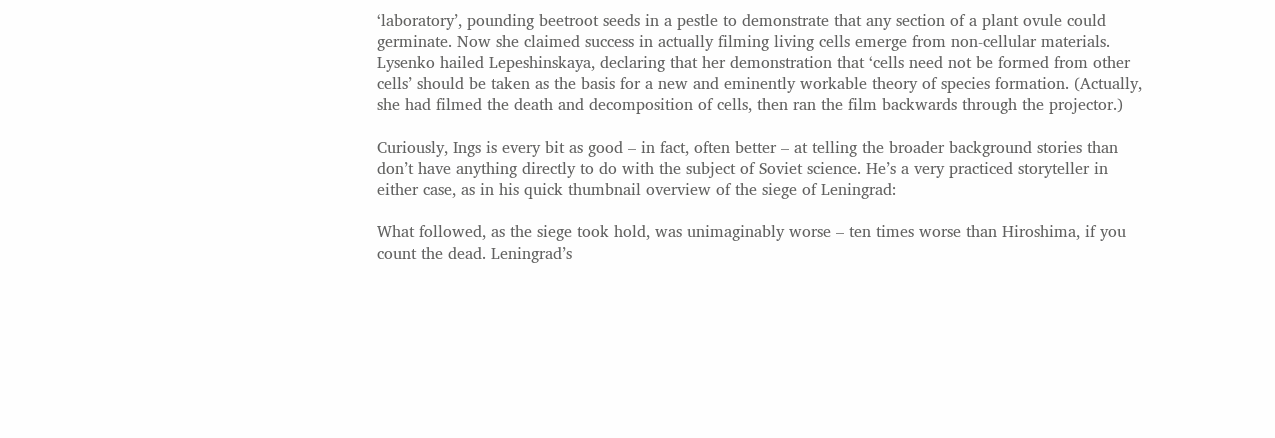‘laboratory’, pounding beetroot seeds in a pestle to demonstrate that any section of a plant ovule could germinate. Now she claimed success in actually filming living cells emerge from non-cellular materials. Lysenko hailed Lepeshinskaya, declaring that her demonstration that ‘cells need not be formed from other cells’ should be taken as the basis for a new and eminently workable theory of species formation. (Actually, she had filmed the death and decomposition of cells, then ran the film backwards through the projector.)

Curiously, Ings is every bit as good – in fact, often better – at telling the broader background stories than don’t have anything directly to do with the subject of Soviet science. He’s a very practiced storyteller in either case, as in his quick thumbnail overview of the siege of Leningrad:

What followed, as the siege took hold, was unimaginably worse – ten times worse than Hiroshima, if you count the dead. Leningrad’s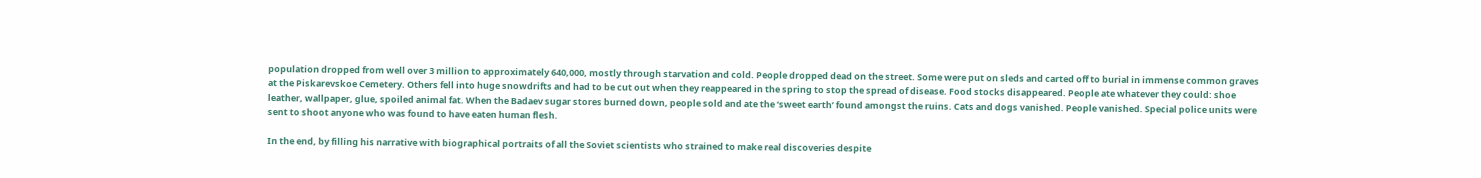population dropped from well over 3 million to approximately 640,000, mostly through starvation and cold. People dropped dead on the street. Some were put on sleds and carted off to burial in immense common graves at the Piskarevskoe Cemetery. Others fell into huge snowdrifts and had to be cut out when they reappeared in the spring to stop the spread of disease. Food stocks disappeared. People ate whatever they could: shoe leather, wallpaper, glue, spoiled animal fat. When the Badaev sugar stores burned down, people sold and ate the ‘sweet earth’ found amongst the ruins. Cats and dogs vanished. People vanished. Special police units were sent to shoot anyone who was found to have eaten human flesh.

In the end, by filling his narrative with biographical portraits of all the Soviet scientists who strained to make real discoveries despite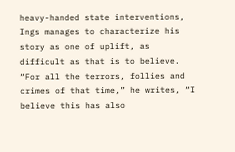heavy-handed state interventions, Ings manages to characterize his story as one of uplift, as difficult as that is to believe. “For all the terrors, follies and crimes of that time,” he writes, “I believe this has also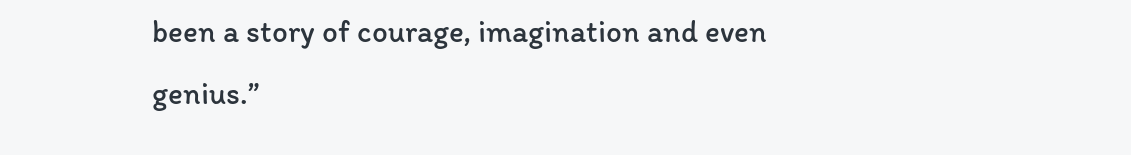been a story of courage, imagination and even genius.”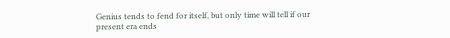Genius tends to fend for itself, but only time will tell if our present era ends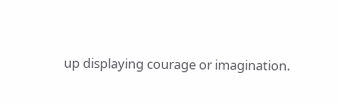up displaying courage or imagination.